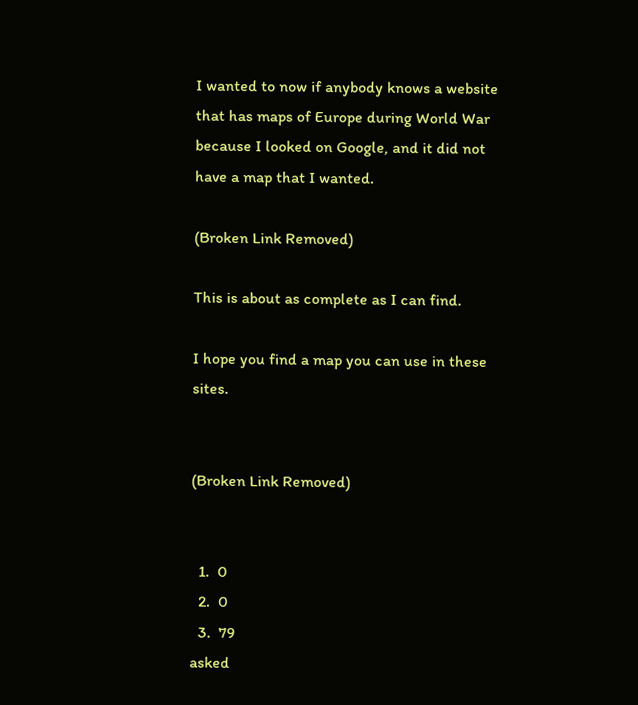I wanted to now if anybody knows a website that has maps of Europe during World War because I looked on Google, and it did not have a map that I wanted.

(Broken Link Removed)

This is about as complete as I can find.

I hope you find a map you can use in these sites.


(Broken Link Removed)


  1.  0
  2.  0
  3.  79
asked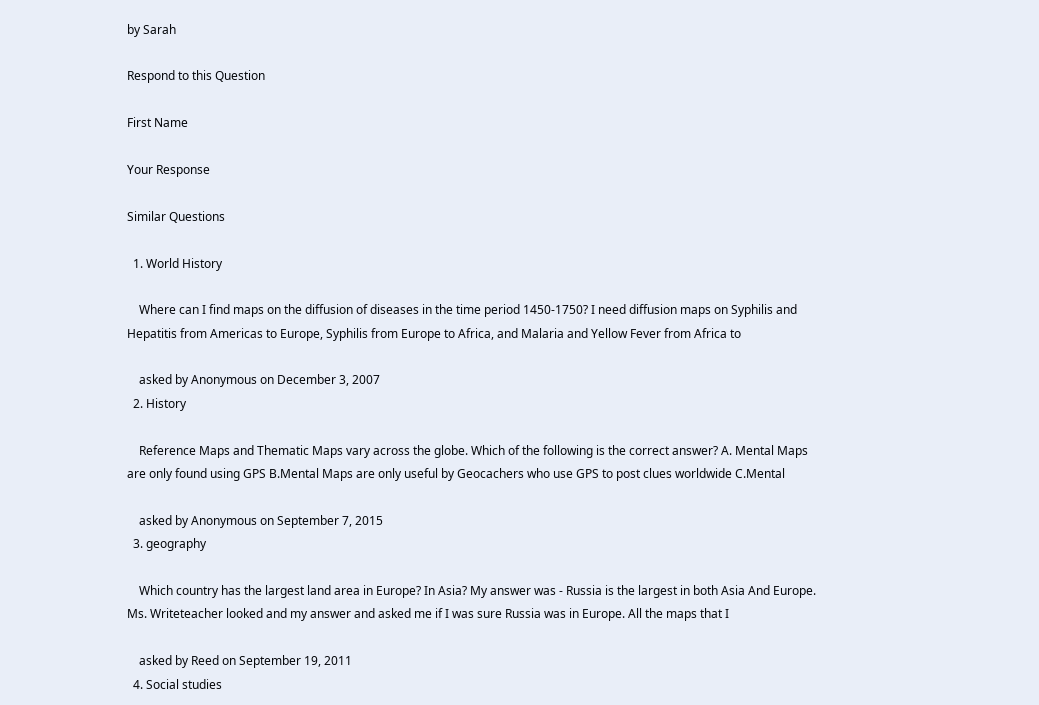by Sarah

Respond to this Question

First Name

Your Response

Similar Questions

  1. World History

    Where can I find maps on the diffusion of diseases in the time period 1450-1750? I need diffusion maps on Syphilis and Hepatitis from Americas to Europe, Syphilis from Europe to Africa, and Malaria and Yellow Fever from Africa to

    asked by Anonymous on December 3, 2007
  2. History

    Reference Maps and Thematic Maps vary across the globe. Which of the following is the correct answer? A. Mental Maps are only found using GPS B.Mental Maps are only useful by Geocachers who use GPS to post clues worldwide C.Mental

    asked by Anonymous on September 7, 2015
  3. geography

    Which country has the largest land area in Europe? In Asia? My answer was - Russia is the largest in both Asia And Europe. Ms. Writeteacher looked and my answer and asked me if I was sure Russia was in Europe. All the maps that I

    asked by Reed on September 19, 2011
  4. Social studies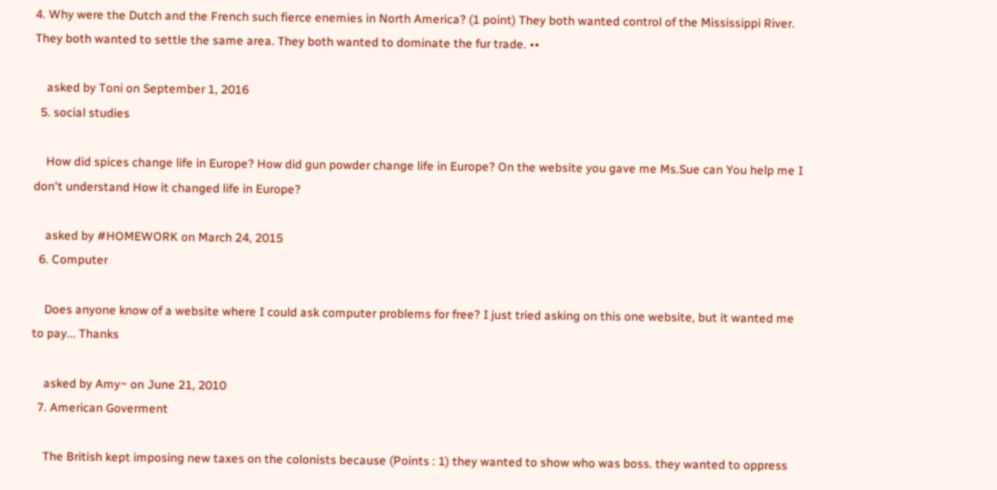4. Why were the Dutch and the French such fierce enemies in North America? (1 point) They both wanted control of the Mississippi River. They both wanted to settle the same area. They both wanted to dominate the fur trade. ••

    asked by Toni on September 1, 2016
  5. social studies

    How did spices change life in Europe? How did gun powder change life in Europe? On the website you gave me Ms.Sue can You help me I don't understand How it changed life in Europe?

    asked by #HOMEWORK on March 24, 2015
  6. Computer

    Does anyone know of a website where I could ask computer problems for free? I just tried asking on this one website, but it wanted me to pay... Thanks

    asked by Amy~ on June 21, 2010
  7. American Goverment

    The British kept imposing new taxes on the colonists because (Points : 1) they wanted to show who was boss. they wanted to oppress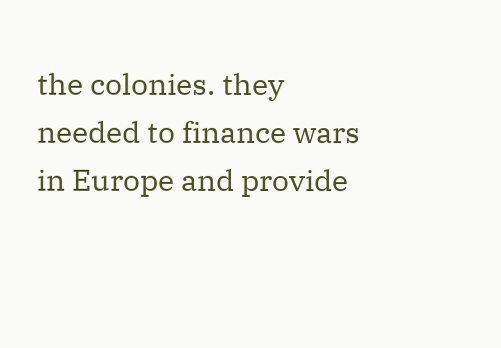the colonies. they needed to finance wars in Europe and provide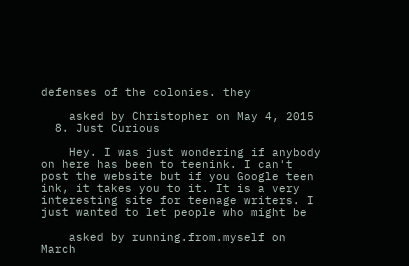defenses of the colonies. they

    asked by Christopher on May 4, 2015
  8. Just Curious

    Hey. I was just wondering if anybody on here has been to teenink. I can't post the website but if you Google teen ink, it takes you to it. It is a very interesting site for teenage writers. I just wanted to let people who might be

    asked by running.from.myself on March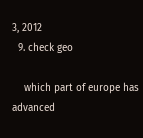3, 2012
  9. check geo

    which part of europe has advanced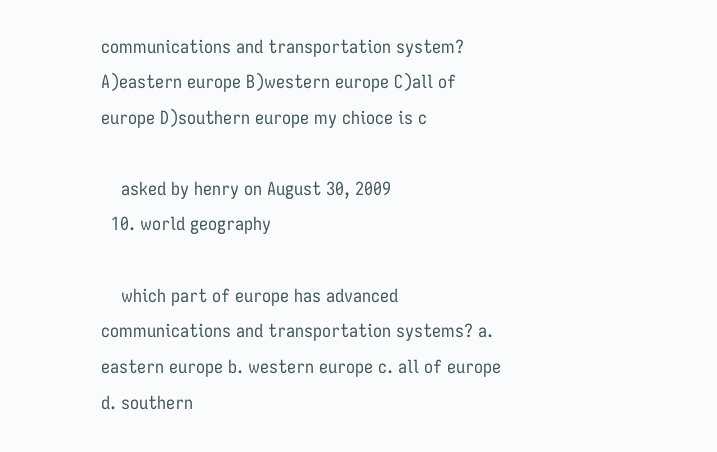communications and transportation system? A)eastern europe B)western europe C)all of europe D)southern europe my chioce is c

    asked by henry on August 30, 2009
  10. world geography

    which part of europe has advanced communications and transportation systems? a. eastern europe b. western europe c. all of europe d. southern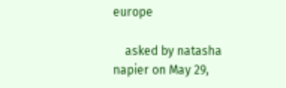europe

    asked by natasha napier on May 29,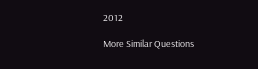2012

More Similar Questions